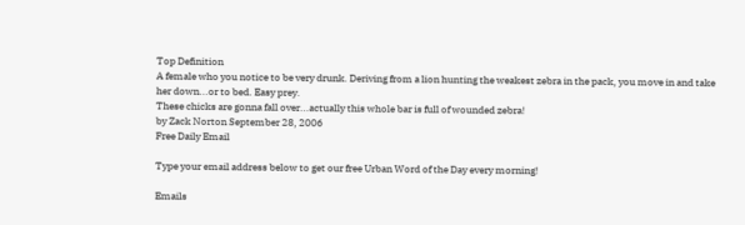Top Definition
A female who you notice to be very drunk. Deriving from a lion hunting the weakest zebra in the pack, you move in and take her down...or to bed. Easy prey.
These chicks are gonna fall over...actually this whole bar is full of wounded zebra!
by Zack Norton September 28, 2006
Free Daily Email

Type your email address below to get our free Urban Word of the Day every morning!

Emails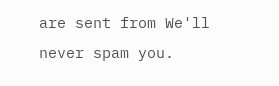are sent from We'll never spam you.